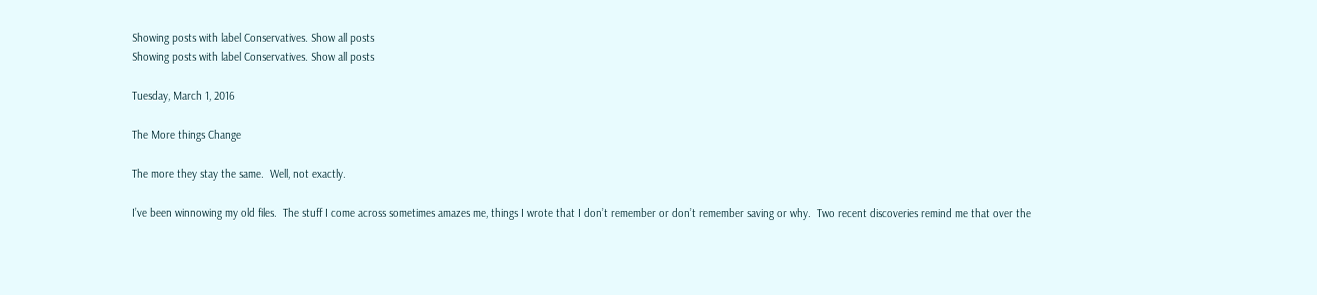Showing posts with label Conservatives. Show all posts
Showing posts with label Conservatives. Show all posts

Tuesday, March 1, 2016

The More things Change

The more they stay the same.  Well, not exactly.

I’ve been winnowing my old files.  The stuff I come across sometimes amazes me, things I wrote that I don’t remember or don’t remember saving or why.  Two recent discoveries remind me that over the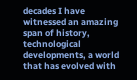decades I have witnessed an amazing span of history, technological developments, a world that has evolved with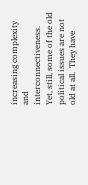increasing complexity and interconnectiveness.  Yet, still, some of the old political issues are not old at all.  They have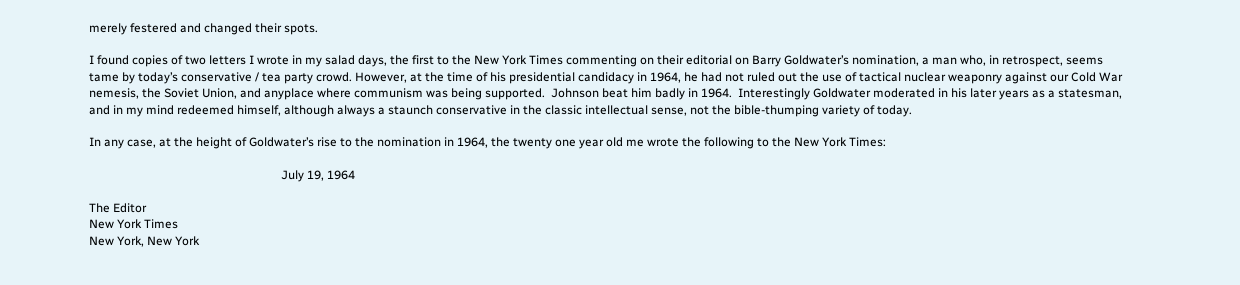merely festered and changed their spots.

I found copies of two letters I wrote in my salad days, the first to the New York Times commenting on their editorial on Barry Goldwater’s nomination, a man who, in retrospect, seems tame by today’s conservative / tea party crowd. However, at the time of his presidential candidacy in 1964, he had not ruled out the use of tactical nuclear weaponry against our Cold War nemesis, the Soviet Union, and anyplace where communism was being supported.  Johnson beat him badly in 1964.  Interestingly Goldwater moderated in his later years as a statesman, and in my mind redeemed himself, although always a staunch conservative in the classic intellectual sense, not the bible-thumping variety of today.

In any case, at the height of Goldwater’s rise to the nomination in 1964, the twenty one year old me wrote the following to the New York Times:

                                                                July 19, 1964

The Editor
New York Times
New York, New York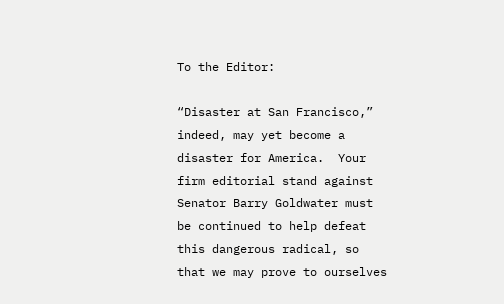To the Editor:

“Disaster at San Francisco,” indeed, may yet become a disaster for America.  Your firm editorial stand against Senator Barry Goldwater must be continued to help defeat this dangerous radical, so that we may prove to ourselves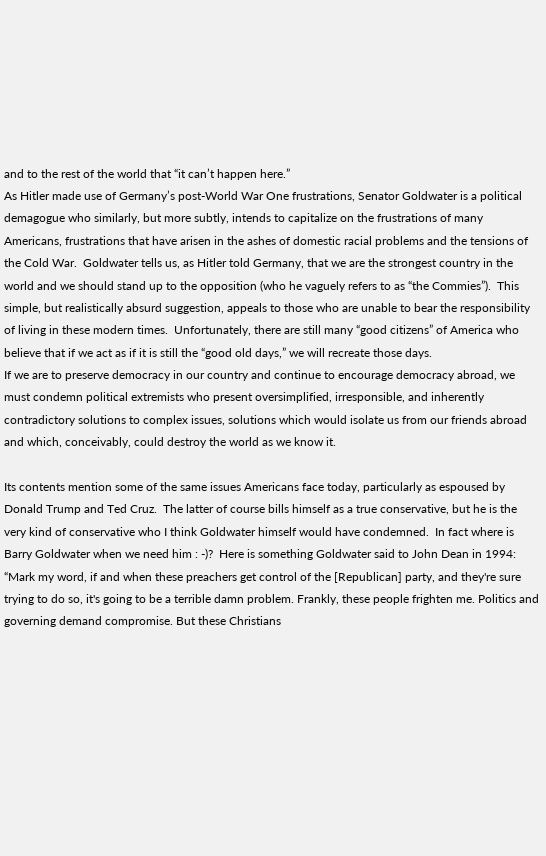and to the rest of the world that “it can’t happen here.”
As Hitler made use of Germany’s post-World War One frustrations, Senator Goldwater is a political demagogue who similarly, but more subtly, intends to capitalize on the frustrations of many Americans, frustrations that have arisen in the ashes of domestic racial problems and the tensions of the Cold War.  Goldwater tells us, as Hitler told Germany, that we are the strongest country in the world and we should stand up to the opposition (who he vaguely refers to as “the Commies”).  This simple, but realistically absurd suggestion, appeals to those who are unable to bear the responsibility of living in these modern times.  Unfortunately, there are still many “good citizens” of America who believe that if we act as if it is still the “good old days,” we will recreate those days.
If we are to preserve democracy in our country and continue to encourage democracy abroad, we must condemn political extremists who present oversimplified, irresponsible, and inherently contradictory solutions to complex issues, solutions which would isolate us from our friends abroad and which, conceivably, could destroy the world as we know it.

Its contents mention some of the same issues Americans face today, particularly as espoused by Donald Trump and Ted Cruz.  The latter of course bills himself as a true conservative, but he is the very kind of conservative who I think Goldwater himself would have condemned.  In fact where is Barry Goldwater when we need him : -)?  Here is something Goldwater said to John Dean in 1994: “Mark my word, if and when these preachers get control of the [Republican] party, and they're sure trying to do so, it's going to be a terrible damn problem. Frankly, these people frighten me. Politics and governing demand compromise. But these Christians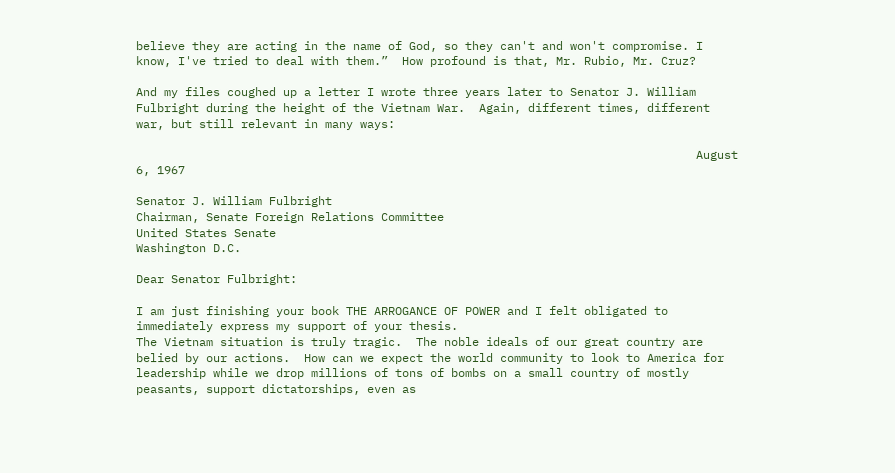believe they are acting in the name of God, so they can't and won't compromise. I know, I've tried to deal with them.”  How profound is that, Mr. Rubio, Mr. Cruz?

And my files coughed up a letter I wrote three years later to Senator J. William Fulbright during the height of the Vietnam War.  Again, different times, different war, but still relevant in many ways:

                                                                                August 6, 1967

Senator J. William Fulbright
Chairman, Senate Foreign Relations Committee
United States Senate
Washington D.C.

Dear Senator Fulbright:

I am just finishing your book THE ARROGANCE OF POWER and I felt obligated to immediately express my support of your thesis.
The Vietnam situation is truly tragic.  The noble ideals of our great country are belied by our actions.  How can we expect the world community to look to America for leadership while we drop millions of tons of bombs on a small country of mostly peasants, support dictatorships, even as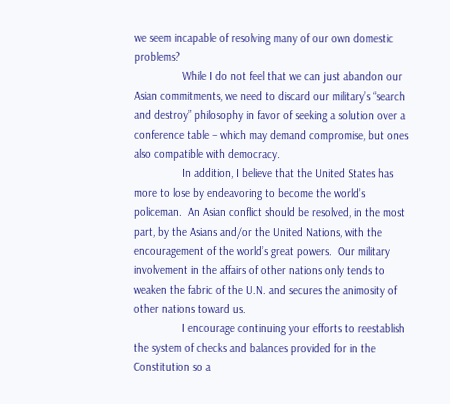we seem incapable of resolving many of our own domestic problems?
                While I do not feel that we can just abandon our Asian commitments, we need to discard our military’s “search and destroy” philosophy in favor of seeking a solution over a conference table – which may demand compromise, but ones also compatible with democracy.
                In addition, I believe that the United States has more to lose by endeavoring to become the world’s policeman.  An Asian conflict should be resolved, in the most part, by the Asians and/or the United Nations, with the encouragement of the world’s great powers.  Our military involvement in the affairs of other nations only tends to weaken the fabric of the U.N. and secures the animosity of other nations toward us.
                I encourage continuing your efforts to reestablish the system of checks and balances provided for in the Constitution so a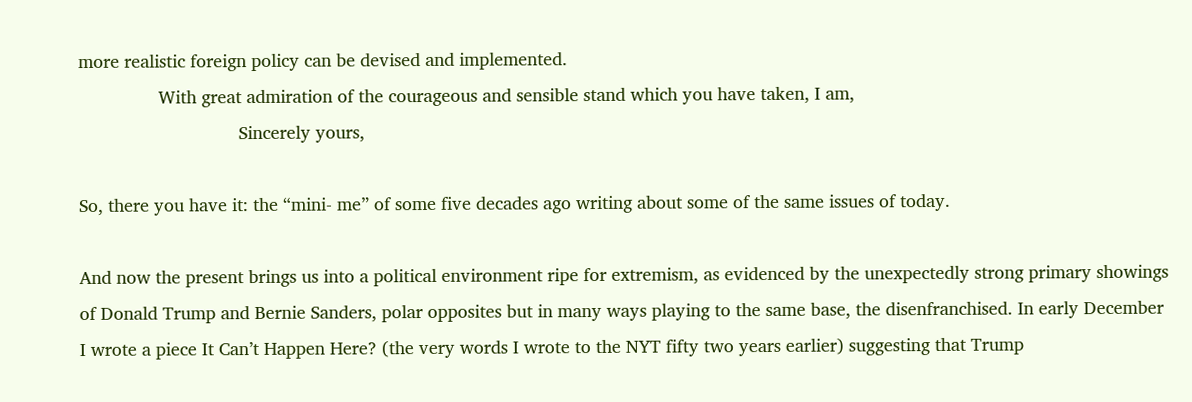more realistic foreign policy can be devised and implemented.
                With great admiration of the courageous and sensible stand which you have taken, I am,
                                Sincerely yours,

So, there you have it: the “mini- me” of some five decades ago writing about some of the same issues of today.

And now the present brings us into a political environment ripe for extremism, as evidenced by the unexpectedly strong primary showings of Donald Trump and Bernie Sanders, polar opposites but in many ways playing to the same base, the disenfranchised. In early December I wrote a piece It Can’t Happen Here? (the very words I wrote to the NYT fifty two years earlier) suggesting that Trump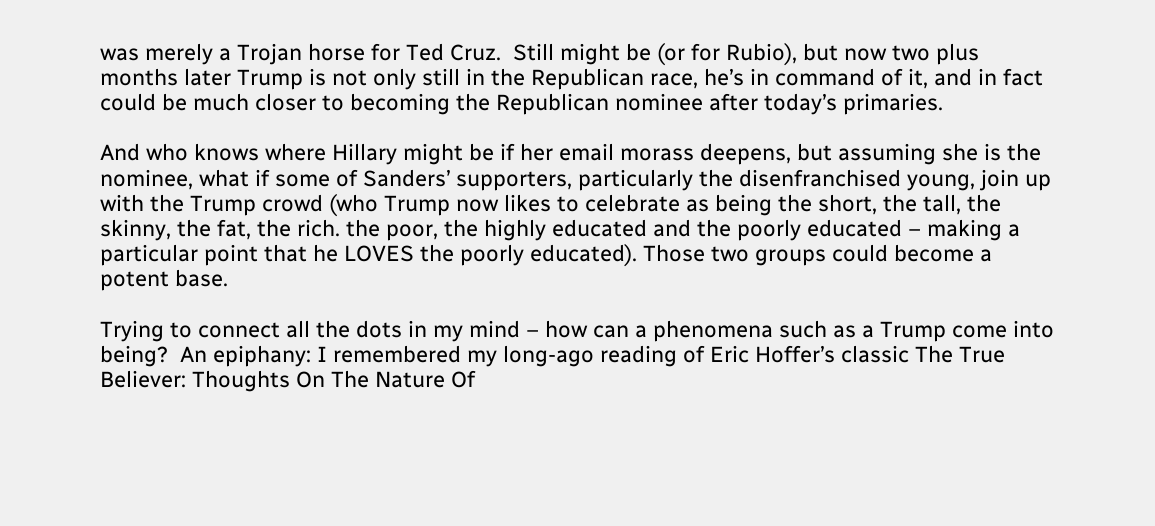was merely a Trojan horse for Ted Cruz.  Still might be (or for Rubio), but now two plus months later Trump is not only still in the Republican race, he’s in command of it, and in fact could be much closer to becoming the Republican nominee after today’s primaries.

And who knows where Hillary might be if her email morass deepens, but assuming she is the nominee, what if some of Sanders’ supporters, particularly the disenfranchised young, join up with the Trump crowd (who Trump now likes to celebrate as being the short, the tall, the skinny, the fat, the rich. the poor, the highly educated and the poorly educated – making a particular point that he LOVES the poorly educated). Those two groups could become a potent base.

Trying to connect all the dots in my mind – how can a phenomena such as a Trump come into being?  An epiphany: I remembered my long-ago reading of Eric Hoffer’s classic The True Believer: Thoughts On The Nature Of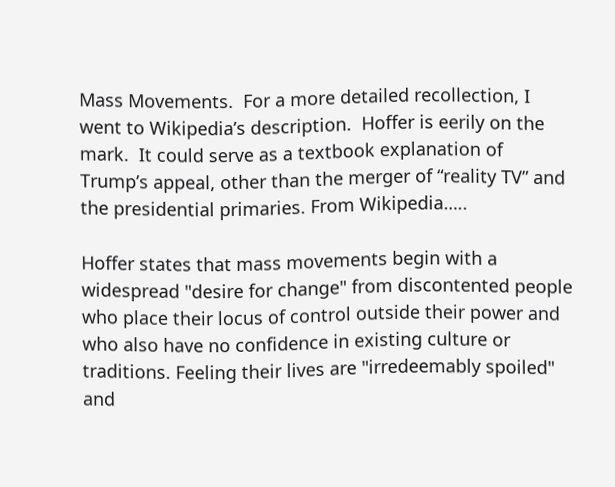Mass Movements.  For a more detailed recollection, I went to Wikipedia’s description.  Hoffer is eerily on the mark.  It could serve as a textbook explanation of Trump’s appeal, other than the merger of “reality TV” and the presidential primaries. From Wikipedia…..

Hoffer states that mass movements begin with a widespread "desire for change" from discontented people who place their locus of control outside their power and who also have no confidence in existing culture or traditions. Feeling their lives are "irredeemably spoiled" and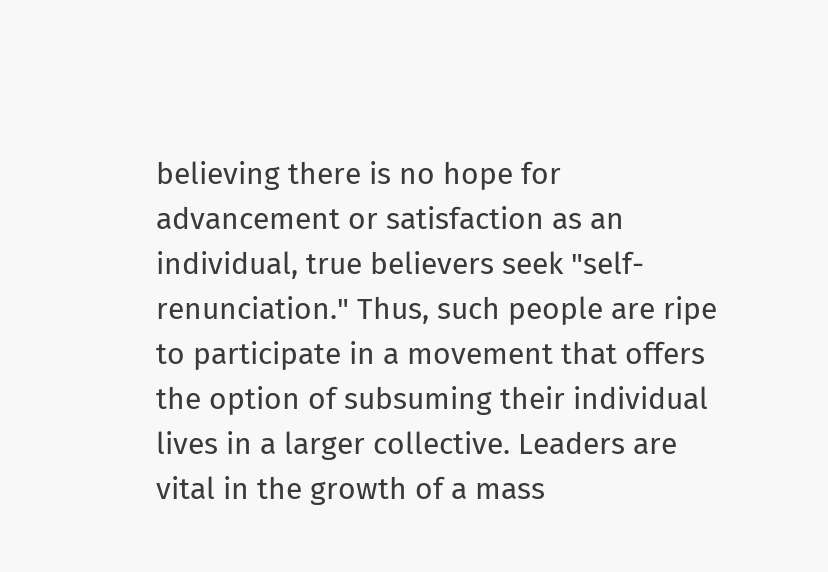believing there is no hope for advancement or satisfaction as an individual, true believers seek "self-renunciation." Thus, such people are ripe to participate in a movement that offers the option of subsuming their individual lives in a larger collective. Leaders are vital in the growth of a mass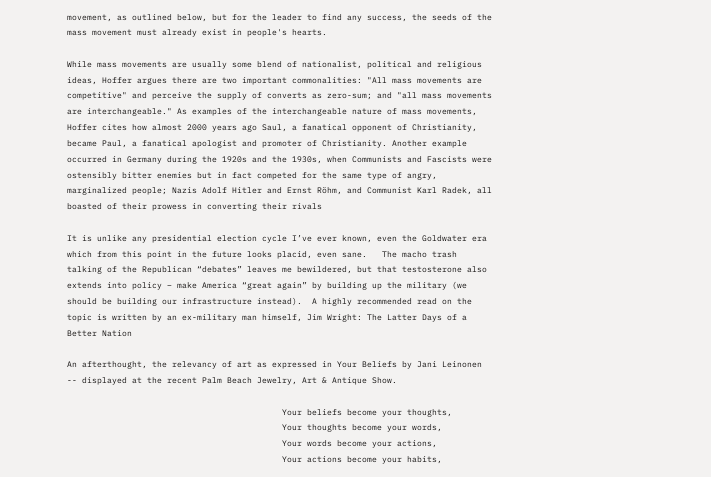movement, as outlined below, but for the leader to find any success, the seeds of the mass movement must already exist in people's hearts.

While mass movements are usually some blend of nationalist, political and religious ideas, Hoffer argues there are two important commonalities: "All mass movements are competitive" and perceive the supply of converts as zero-sum; and "all mass movements are interchangeable." As examples of the interchangeable nature of mass movements, Hoffer cites how almost 2000 years ago Saul, a fanatical opponent of Christianity, became Paul, a fanatical apologist and promoter of Christianity. Another example occurred in Germany during the 1920s and the 1930s, when Communists and Fascists were ostensibly bitter enemies but in fact competed for the same type of angry, marginalized people; Nazis Adolf Hitler and Ernst Röhm, and Communist Karl Radek, all boasted of their prowess in converting their rivals

It is unlike any presidential election cycle I’ve ever known, even the Goldwater era which from this point in the future looks placid, even sane.   The macho trash talking of the Republican “debates” leaves me bewildered, but that testosterone also extends into policy – make America “great again” by building up the military (we should be building our infrastructure instead).  A highly recommended read on the topic is written by an ex-military man himself, Jim Wright: The Latter Days of a Better Nation

An afterthought, the relevancy of art as expressed in Your Beliefs by Jani Leinonen -- displayed at the recent Palm Beach Jewelry, Art & Antique Show.

                                           Your beliefs become your thoughts,
                                           Your thoughts become your words,
                                           Your words become your actions,
                                           Your actions become your habits,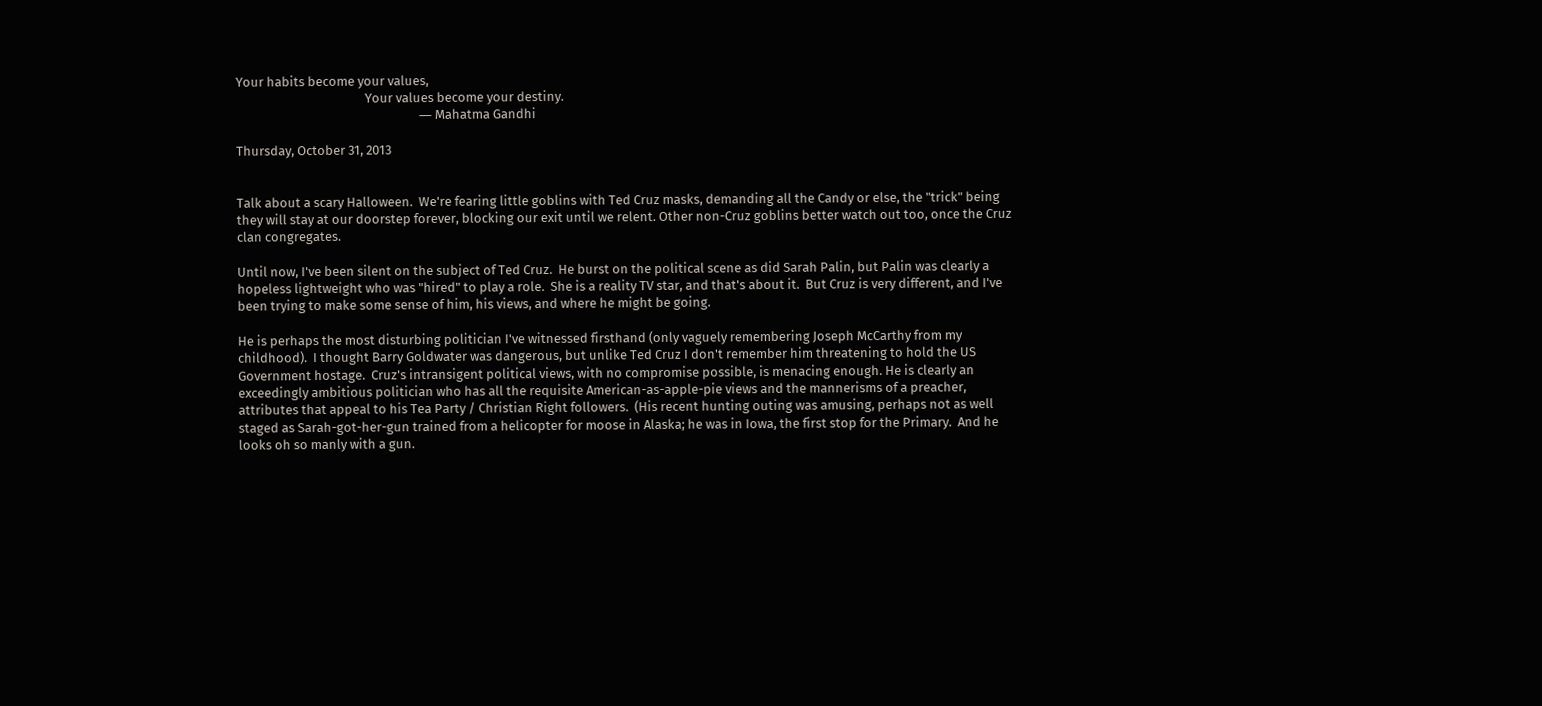Your habits become your values,
                                           Your values become your destiny.
                                                             ― Mahatma Gandhi

Thursday, October 31, 2013


Talk about a scary Halloween.  We're fearing little goblins with Ted Cruz masks, demanding all the Candy or else, the "trick" being they will stay at our doorstep forever, blocking our exit until we relent. Other non-Cruz goblins better watch out too, once the Cruz clan congregates.

Until now, I've been silent on the subject of Ted Cruz.  He burst on the political scene as did Sarah Palin, but Palin was clearly a hopeless lightweight who was "hired" to play a role.  She is a reality TV star, and that's about it.  But Cruz is very different, and I've been trying to make some sense of him, his views, and where he might be going.

He is perhaps the most disturbing politician I've witnessed firsthand (only vaguely remembering Joseph McCarthy from my childhood).  I thought Barry Goldwater was dangerous, but unlike Ted Cruz I don't remember him threatening to hold the US Government hostage.  Cruz's intransigent political views, with no compromise possible, is menacing enough. He is clearly an exceedingly ambitious politician who has all the requisite American-as-apple-pie views and the mannerisms of a preacher, attributes that appeal to his Tea Party / Christian Right followers.  (His recent hunting outing was amusing, perhaps not as well staged as Sarah-got-her-gun trained from a helicopter for moose in Alaska; he was in Iowa, the first stop for the Primary.  And he looks oh so manly with a gun.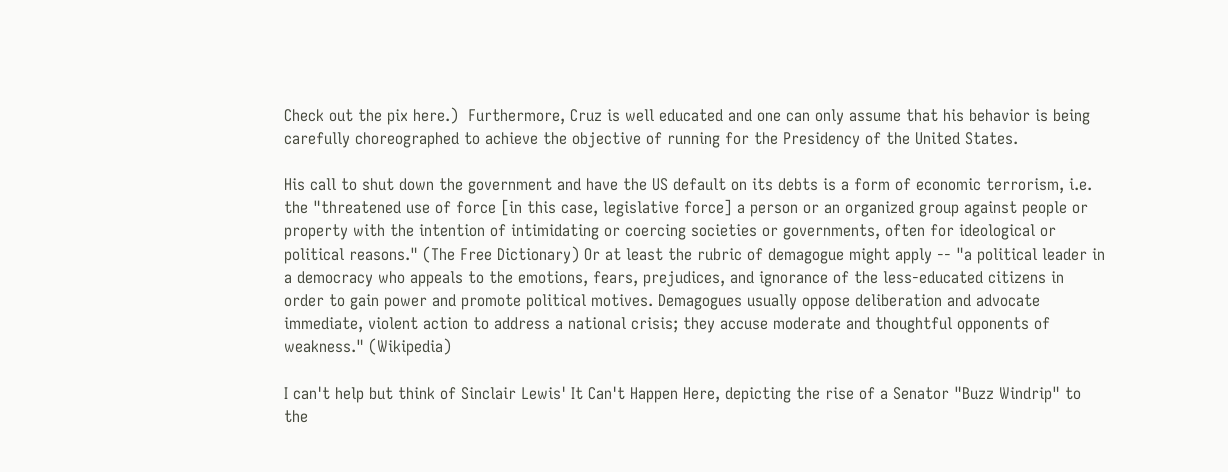Check out the pix here.)  Furthermore, Cruz is well educated and one can only assume that his behavior is being carefully choreographed to achieve the objective of running for the Presidency of the United States.

His call to shut down the government and have the US default on its debts is a form of economic terrorism, i.e. the "threatened use of force [in this case, legislative force] a person or an organized group against people or property with the intention of intimidating or coercing societies or governments, often for ideological or political reasons." (The Free Dictionary) Or at least the rubric of demagogue might apply -- "a political leader in a democracy who appeals to the emotions, fears, prejudices, and ignorance of the less-educated citizens in order to gain power and promote political motives. Demagogues usually oppose deliberation and advocate immediate, violent action to address a national crisis; they accuse moderate and thoughtful opponents of weakness." (Wikipedia)

I can't help but think of Sinclair Lewis' It Can't Happen Here, depicting the rise of a Senator "Buzz Windrip" to the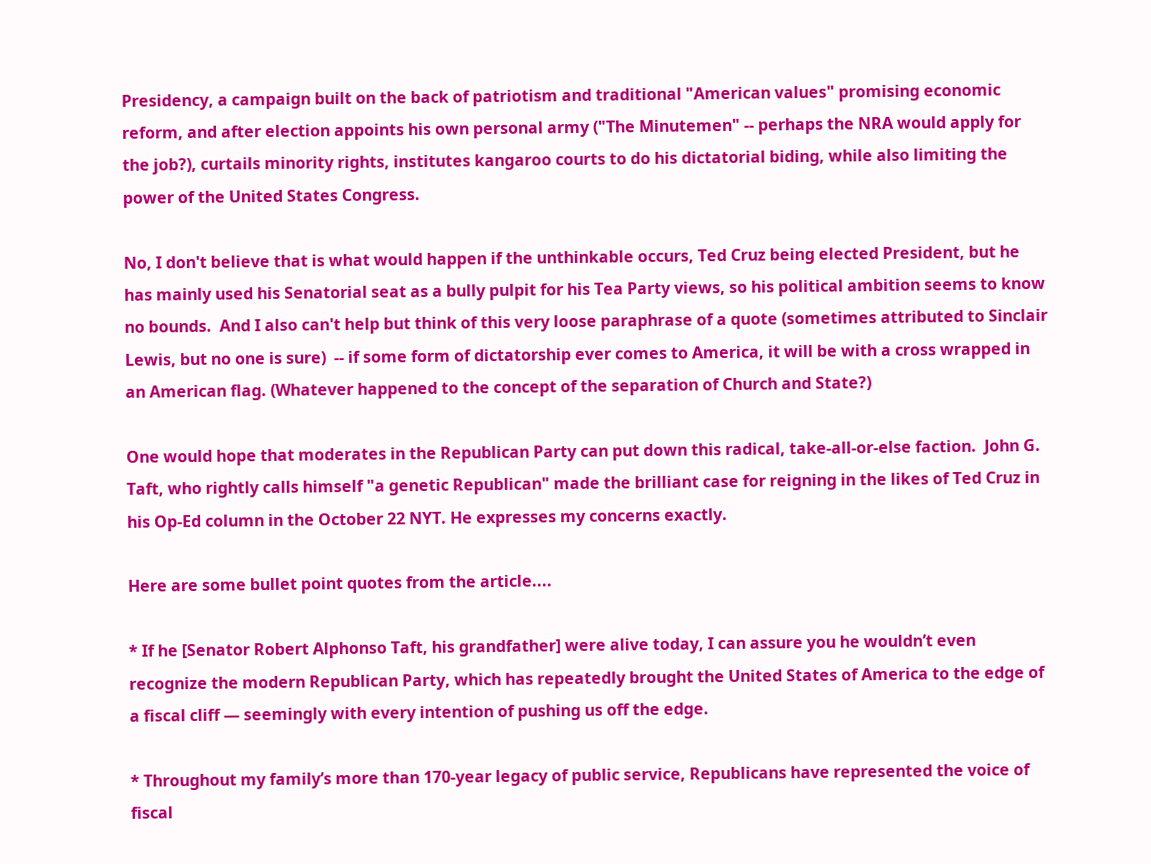Presidency, a campaign built on the back of patriotism and traditional "American values" promising economic reform, and after election appoints his own personal army ("The Minutemen" -- perhaps the NRA would apply for the job?), curtails minority rights, institutes kangaroo courts to do his dictatorial biding, while also limiting the power of the United States Congress.

No, I don't believe that is what would happen if the unthinkable occurs, Ted Cruz being elected President, but he has mainly used his Senatorial seat as a bully pulpit for his Tea Party views, so his political ambition seems to know no bounds.  And I also can't help but think of this very loose paraphrase of a quote (sometimes attributed to Sinclair Lewis, but no one is sure)  -- if some form of dictatorship ever comes to America, it will be with a cross wrapped in an American flag. (Whatever happened to the concept of the separation of Church and State?)

One would hope that moderates in the Republican Party can put down this radical, take-all-or-else faction.  John G. Taft, who rightly calls himself "a genetic Republican" made the brilliant case for reigning in the likes of Ted Cruz in his Op-Ed column in the October 22 NYT. He expresses my concerns exactly.

Here are some bullet point quotes from the article....

* If he [Senator Robert Alphonso Taft, his grandfather] were alive today, I can assure you he wouldn’t even recognize the modern Republican Party, which has repeatedly brought the United States of America to the edge of a fiscal cliff — seemingly with every intention of pushing us off the edge.

* Throughout my family’s more than 170-year legacy of public service, Republicans have represented the voice of fiscal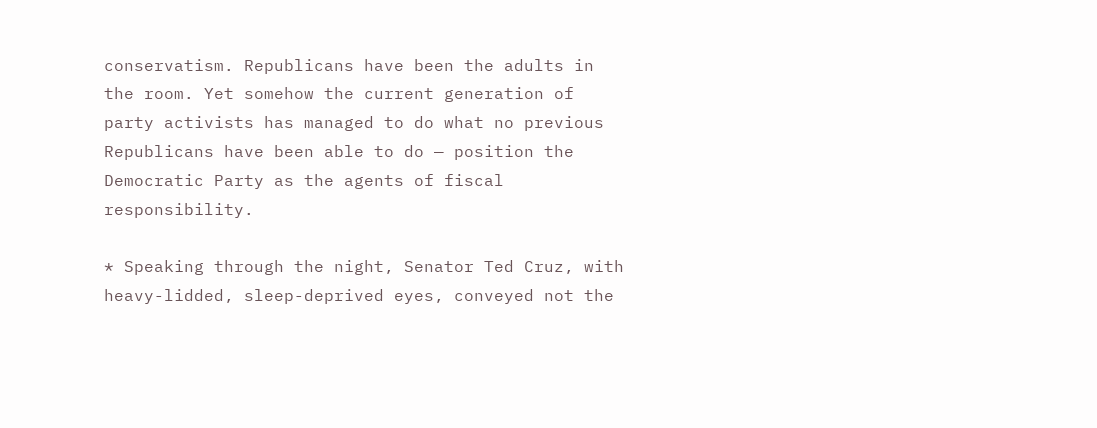conservatism. Republicans have been the adults in the room. Yet somehow the current generation of party activists has managed to do what no previous Republicans have been able to do — position the Democratic Party as the agents of fiscal responsibility.

* Speaking through the night, Senator Ted Cruz, with heavy-lidded, sleep-deprived eyes, conveyed not the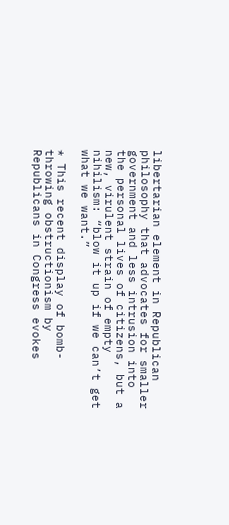libertarian element in Republican philosophy that advocates for smaller government and less intrusion into the personal lives of citizens, but a new, virulent strain of empty nihilism: “blow it up if we can’t get what we want.”

* This recent display of bomb-throwing obstructionism by Republicans in Congress evokes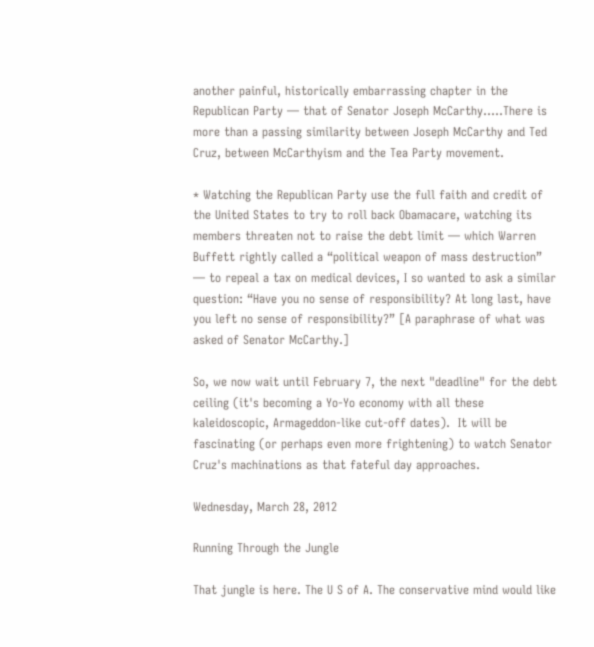another painful, historically embarrassing chapter in the Republican Party — that of Senator Joseph McCarthy.....There is more than a passing similarity between Joseph McCarthy and Ted Cruz, between McCarthyism and the Tea Party movement.

* Watching the Republican Party use the full faith and credit of the United States to try to roll back Obamacare, watching its members threaten not to raise the debt limit — which Warren Buffett rightly called a “political weapon of mass destruction” — to repeal a tax on medical devices, I so wanted to ask a similar question: “Have you no sense of responsibility? At long last, have you left no sense of responsibility?” [A paraphrase of what was asked of Senator McCarthy.]

So, we now wait until February 7, the next "deadline" for the debt ceiling (it's becoming a Yo-Yo economy with all these kaleidoscopic, Armageddon-like cut-off dates).  It will be fascinating (or perhaps even more frightening) to watch Senator Cruz's machinations as that fateful day approaches.

Wednesday, March 28, 2012

Running Through the Jungle

That jungle is here. The U S of A. The conservative mind would like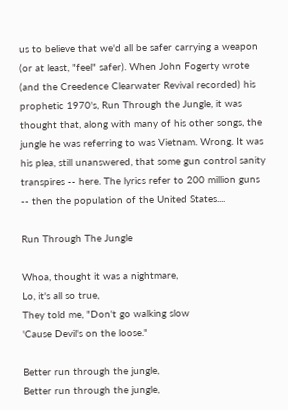us to believe that we'd all be safer carrying a weapon (or at least, "feel" safer). When John Fogerty wrote (and the Creedence Clearwater Revival recorded) his prophetic 1970's, Run Through the Jungle, it was thought that, along with many of his other songs, the jungle he was referring to was Vietnam. Wrong. It was his plea, still unanswered, that some gun control sanity transpires -- here. The lyrics refer to 200 million guns -- then the population of the United States....

Run Through The Jungle

Whoa, thought it was a nightmare,
Lo, it's all so true,
They told me, "Don't go walking slow
'Cause Devil's on the loose."

Better run through the jungle,
Better run through the jungle,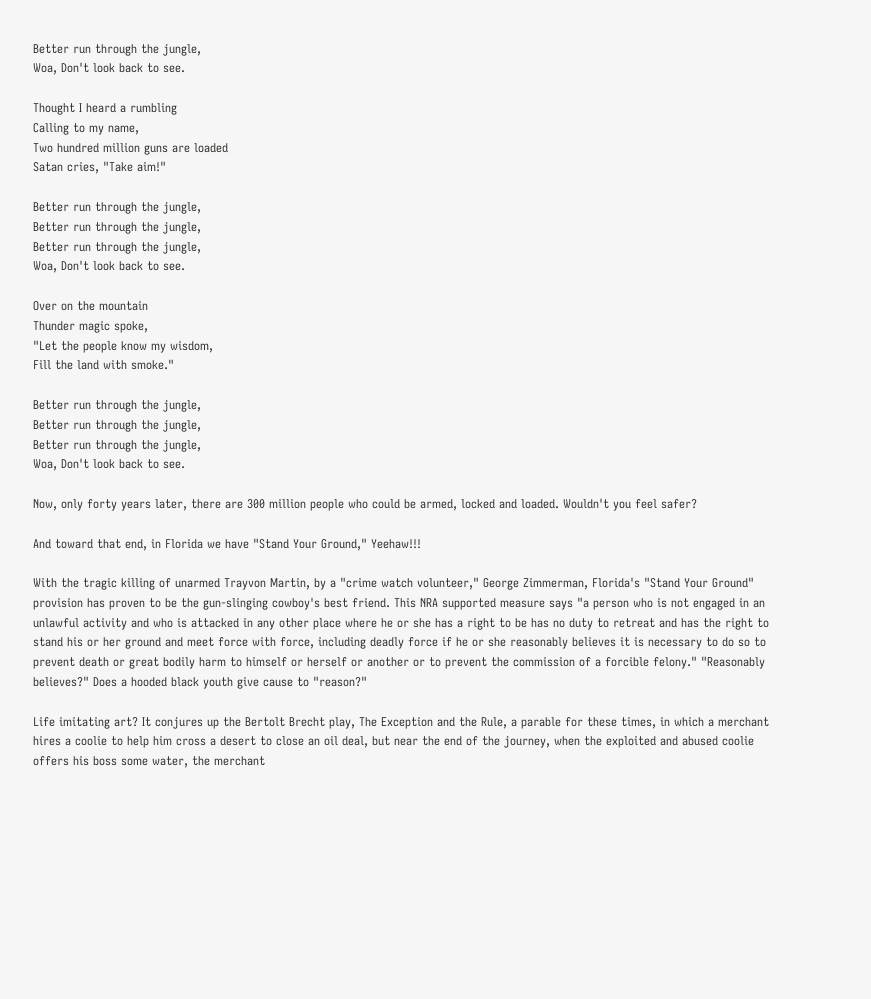Better run through the jungle,
Woa, Don't look back to see.

Thought I heard a rumbling
Calling to my name,
Two hundred million guns are loaded
Satan cries, "Take aim!"

Better run through the jungle,
Better run through the jungle,
Better run through the jungle,
Woa, Don't look back to see.

Over on the mountain
Thunder magic spoke,
"Let the people know my wisdom,
Fill the land with smoke."

Better run through the jungle,
Better run through the jungle,
Better run through the jungle,
Woa, Don't look back to see.

Now, only forty years later, there are 300 million people who could be armed, locked and loaded. Wouldn't you feel safer?

And toward that end, in Florida we have "Stand Your Ground," Yeehaw!!!

With the tragic killing of unarmed Trayvon Martin, by a "crime watch volunteer," George Zimmerman, Florida's "Stand Your Ground" provision has proven to be the gun-slinging cowboy's best friend. This NRA supported measure says "a person who is not engaged in an unlawful activity and who is attacked in any other place where he or she has a right to be has no duty to retreat and has the right to stand his or her ground and meet force with force, including deadly force if he or she reasonably believes it is necessary to do so to prevent death or great bodily harm to himself or herself or another or to prevent the commission of a forcible felony." "Reasonably believes?" Does a hooded black youth give cause to "reason?"

Life imitating art? It conjures up the Bertolt Brecht play, The Exception and the Rule, a parable for these times, in which a merchant hires a coolie to help him cross a desert to close an oil deal, but near the end of the journey, when the exploited and abused coolie offers his boss some water, the merchant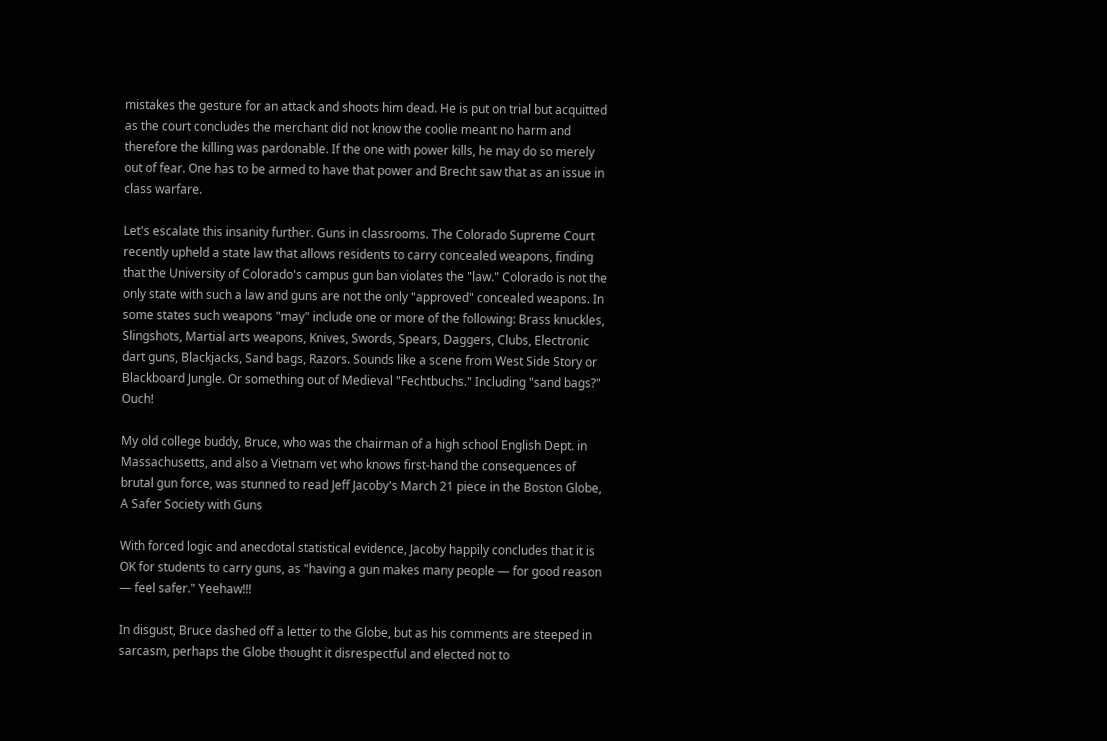mistakes the gesture for an attack and shoots him dead. He is put on trial but acquitted as the court concludes the merchant did not know the coolie meant no harm and therefore the killing was pardonable. If the one with power kills, he may do so merely out of fear. One has to be armed to have that power and Brecht saw that as an issue in class warfare.

Let's escalate this insanity further. Guns in classrooms. The Colorado Supreme Court recently upheld a state law that allows residents to carry concealed weapons, finding that the University of Colorado's campus gun ban violates the "law." Colorado is not the only state with such a law and guns are not the only "approved" concealed weapons. In some states such weapons "may" include one or more of the following: Brass knuckles, Slingshots, Martial arts weapons, Knives, Swords, Spears, Daggers, Clubs, Electronic dart guns, Blackjacks, Sand bags, Razors. Sounds like a scene from West Side Story or Blackboard Jungle. Or something out of Medieval "Fechtbuchs." Including "sand bags?" Ouch!

My old college buddy, Bruce, who was the chairman of a high school English Dept. in Massachusetts, and also a Vietnam vet who knows first-hand the consequences of brutal gun force, was stunned to read Jeff Jacoby's March 21 piece in the Boston Globe, A Safer Society with Guns

With forced logic and anecdotal statistical evidence, Jacoby happily concludes that it is OK for students to carry guns, as "having a gun makes many people — for good reason — feel safer." Yeehaw!!!

In disgust, Bruce dashed off a letter to the Globe, but as his comments are steeped in sarcasm, perhaps the Globe thought it disrespectful and elected not to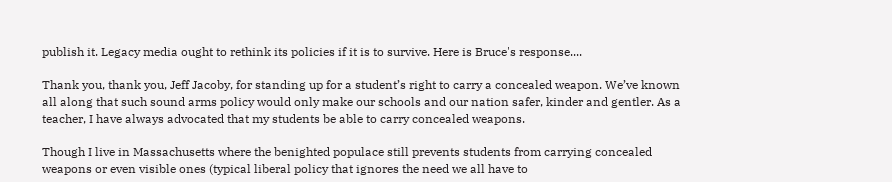publish it. Legacy media ought to rethink its policies if it is to survive. Here is Bruce's response....

Thank you, thank you, Jeff Jacoby, for standing up for a student’s right to carry a concealed weapon. We’ve known all along that such sound arms policy would only make our schools and our nation safer, kinder and gentler. As a teacher, I have always advocated that my students be able to carry concealed weapons.

Though I live in Massachusetts where the benighted populace still prevents students from carrying concealed weapons or even visible ones (typical liberal policy that ignores the need we all have to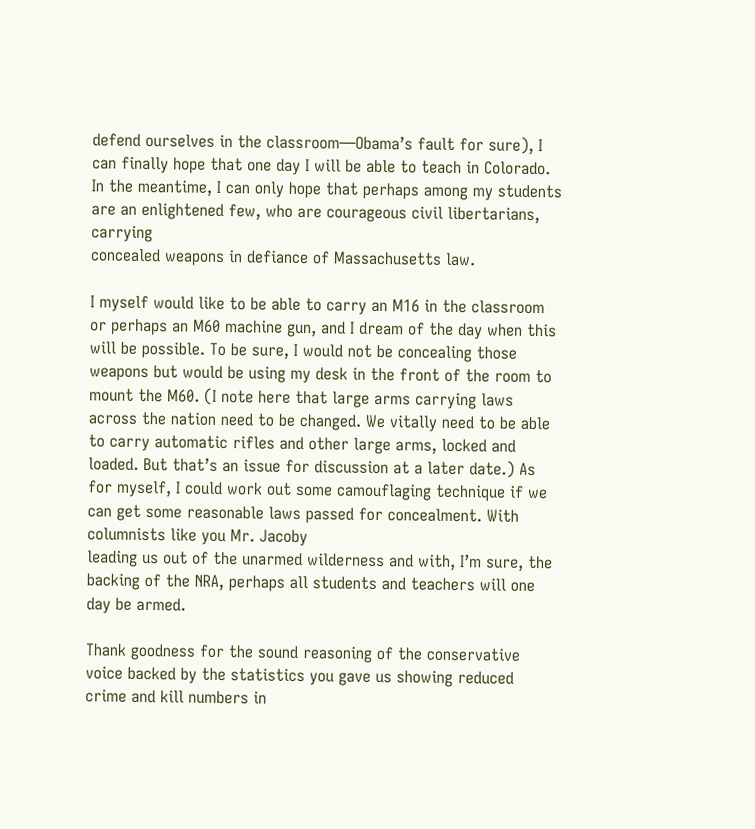defend ourselves in the classroom—Obama’s fault for sure), I can finally hope that one day I will be able to teach in Colorado. In the meantime, I can only hope that perhaps among my students are an enlightened few, who are courageous civil libertarians, carrying
concealed weapons in defiance of Massachusetts law.

I myself would like to be able to carry an M16 in the classroom or perhaps an M60 machine gun, and I dream of the day when this will be possible. To be sure, I would not be concealing those weapons but would be using my desk in the front of the room to mount the M60. (I note here that large arms carrying laws across the nation need to be changed. We vitally need to be able to carry automatic rifles and other large arms, locked and loaded. But that’s an issue for discussion at a later date.) As for myself, I could work out some camouflaging technique if we can get some reasonable laws passed for concealment. With columnists like you Mr. Jacoby
leading us out of the unarmed wilderness and with, I’m sure, the backing of the NRA, perhaps all students and teachers will one day be armed.

Thank goodness for the sound reasoning of the conservative voice backed by the statistics you gave us showing reduced crime and kill numbers in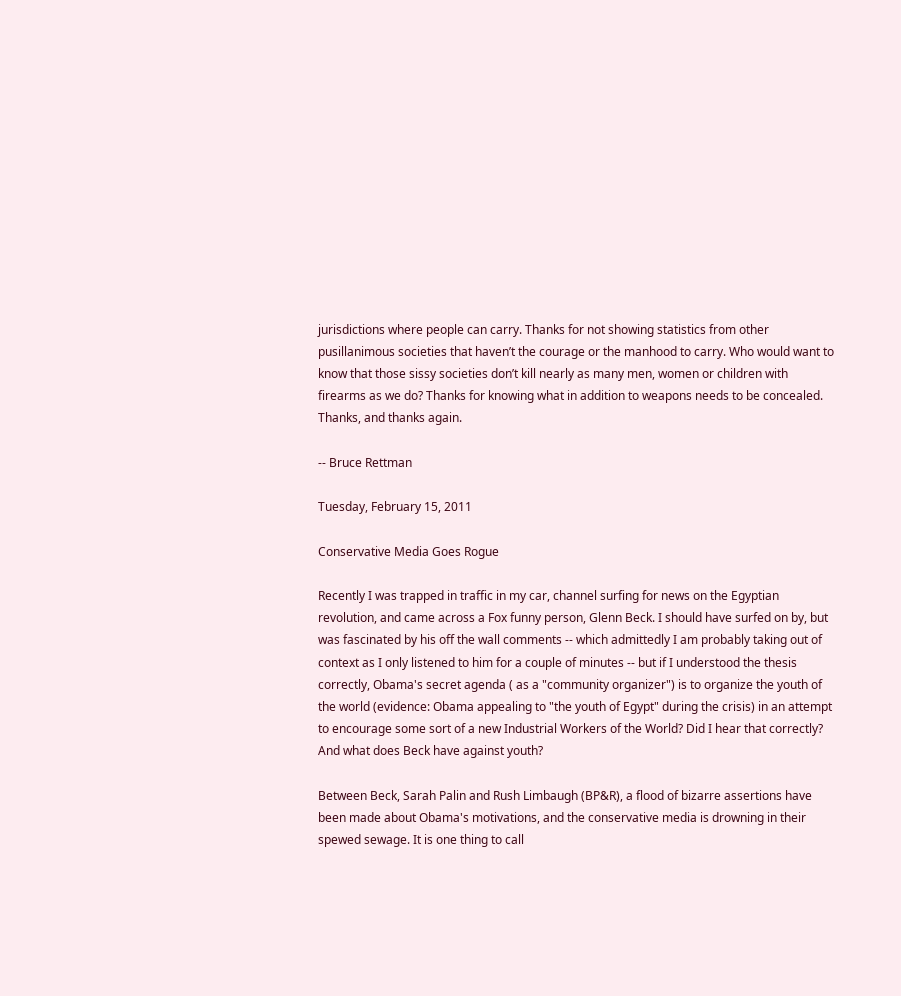jurisdictions where people can carry. Thanks for not showing statistics from other pusillanimous societies that haven’t the courage or the manhood to carry. Who would want to know that those sissy societies don’t kill nearly as many men, women or children with firearms as we do? Thanks for knowing what in addition to weapons needs to be concealed. Thanks, and thanks again.

-- Bruce Rettman

Tuesday, February 15, 2011

Conservative Media Goes Rogue

Recently I was trapped in traffic in my car, channel surfing for news on the Egyptian revolution, and came across a Fox funny person, Glenn Beck. I should have surfed on by, but was fascinated by his off the wall comments -- which admittedly I am probably taking out of context as I only listened to him for a couple of minutes -- but if I understood the thesis correctly, Obama's secret agenda ( as a "community organizer") is to organize the youth of the world (evidence: Obama appealing to "the youth of Egypt" during the crisis) in an attempt to encourage some sort of a new Industrial Workers of the World? Did I hear that correctly? And what does Beck have against youth?

Between Beck, Sarah Palin and Rush Limbaugh (BP&R), a flood of bizarre assertions have been made about Obama's motivations, and the conservative media is drowning in their spewed sewage. It is one thing to call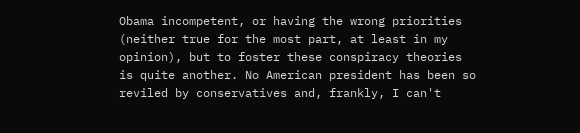Obama incompetent, or having the wrong priorities (neither true for the most part, at least in my opinion), but to foster these conspiracy theories is quite another. No American president has been so reviled by conservatives and, frankly, I can't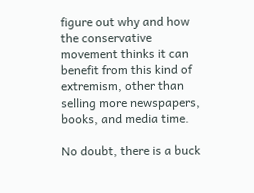figure out why and how the conservative movement thinks it can benefit from this kind of extremism, other than selling more newspapers, books, and media time.

No doubt, there is a buck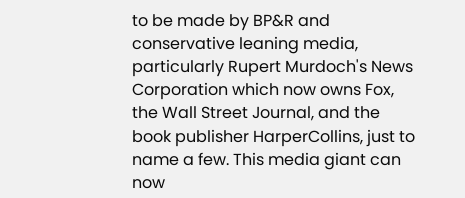to be made by BP&R and conservative leaning media, particularly Rupert Murdoch's News Corporation which now owns Fox, the Wall Street Journal, and the book publisher HarperCollins, just to name a few. This media giant can now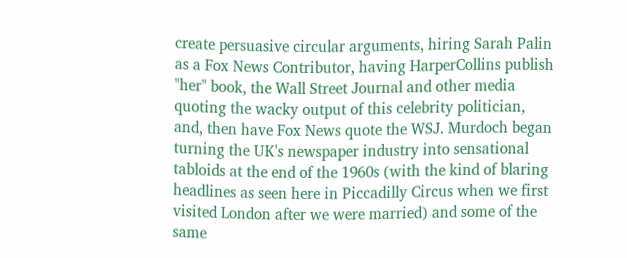create persuasive circular arguments, hiring Sarah Palin as a Fox News Contributor, having HarperCollins publish "her" book, the Wall Street Journal and other media quoting the wacky output of this celebrity politician, and, then have Fox News quote the WSJ. Murdoch began turning the UK's newspaper industry into sensational tabloids at the end of the 1960s (with the kind of blaring headlines as seen here in Piccadilly Circus when we first visited London after we were married) and some of the same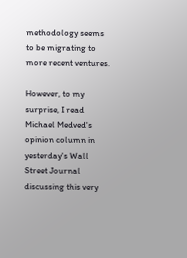methodology seems to be migrating to more recent ventures.

However, to my surprise, I read Michael Medved's opinion column in yesterday's Wall Street Journal discussing this very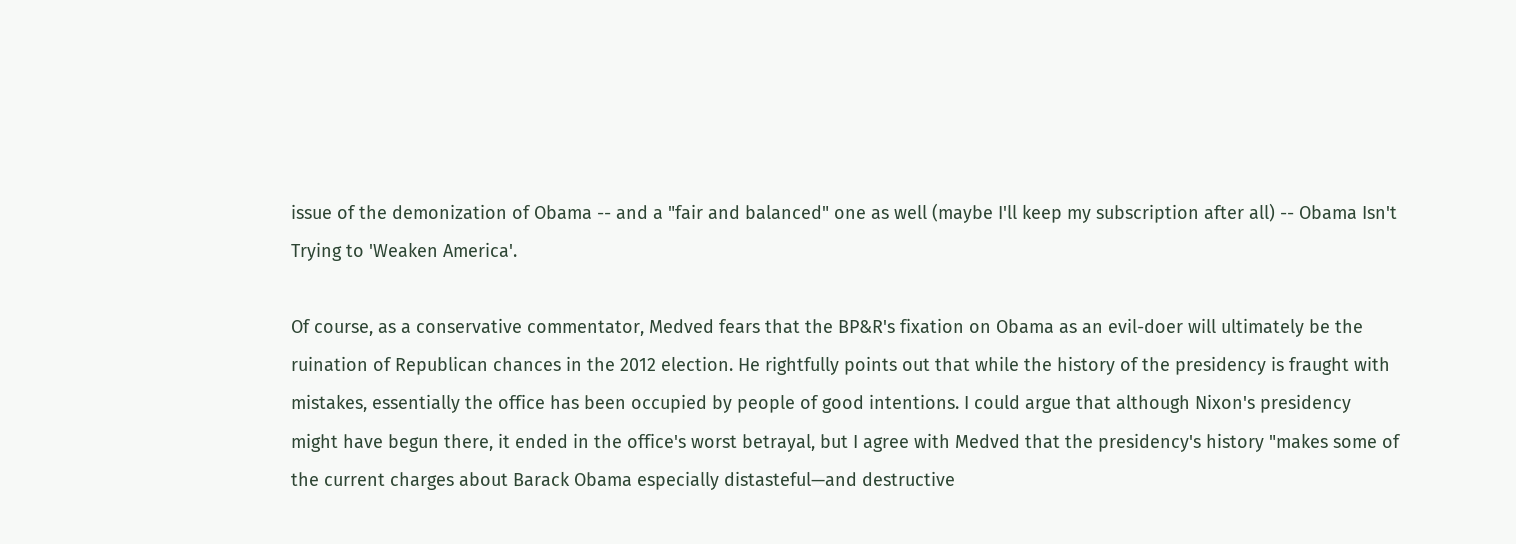issue of the demonization of Obama -- and a "fair and balanced" one as well (maybe I'll keep my subscription after all) -- Obama Isn't Trying to 'Weaken America'.

Of course, as a conservative commentator, Medved fears that the BP&R's fixation on Obama as an evil-doer will ultimately be the ruination of Republican chances in the 2012 election. He rightfully points out that while the history of the presidency is fraught with mistakes, essentially the office has been occupied by people of good intentions. I could argue that although Nixon's presidency might have begun there, it ended in the office's worst betrayal, but I agree with Medved that the presidency's history "makes some of the current charges about Barack Obama especially distasteful—and destructive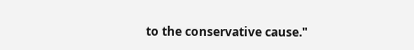to the conservative cause."